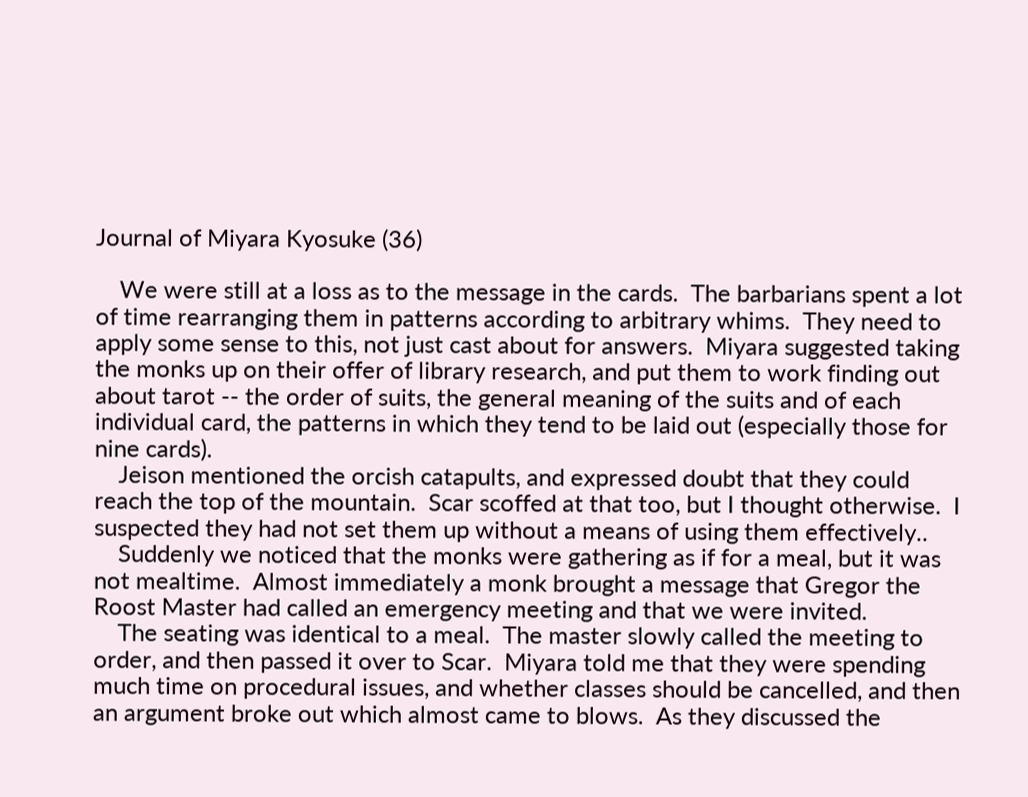Journal of Miyara Kyosuke (36)

    We were still at a loss as to the message in the cards.  The barbarians spent a lot of time rearranging them in patterns according to arbitrary whims.  They need to apply some sense to this, not just cast about for answers.  Miyara suggested taking the monks up on their offer of library research, and put them to work finding out about tarot -- the order of suits, the general meaning of the suits and of each individual card, the patterns in which they tend to be laid out (especially those for nine cards).
    Jeison mentioned the orcish catapults, and expressed doubt that they could reach the top of the mountain.  Scar scoffed at that too, but I thought otherwise.  I suspected they had not set them up without a means of using them effectively..
    Suddenly we noticed that the monks were gathering as if for a meal, but it was not mealtime.  Almost immediately a monk brought a message that Gregor the Roost Master had called an emergency meeting and that we were invited.
    The seating was identical to a meal.  The master slowly called the meeting to order, and then passed it over to Scar.  Miyara told me that they were spending much time on procedural issues, and whether classes should be cancelled, and then an argument broke out which almost came to blows.  As they discussed the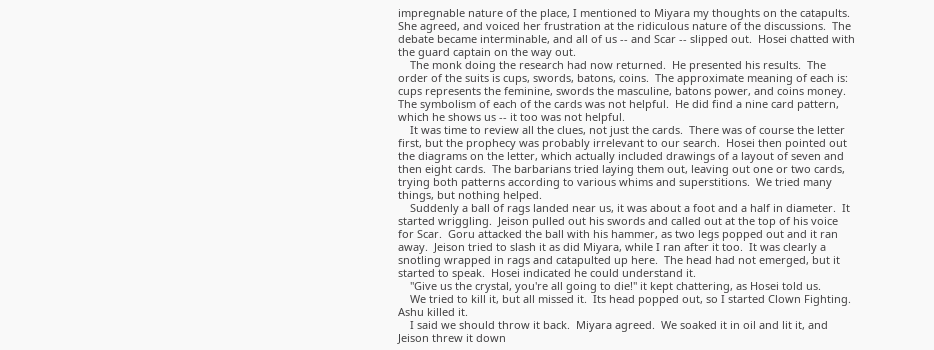impregnable nature of the place, I mentioned to Miyara my thoughts on the catapults.  She agreed, and voiced her frustration at the ridiculous nature of the discussions.  The debate became interminable, and all of us -- and Scar -- slipped out.  Hosei chatted with the guard captain on the way out.
    The monk doing the research had now returned.  He presented his results.  The order of the suits is cups, swords, batons, coins.  The approximate meaning of each is: cups represents the feminine, swords the masculine, batons power, and coins money.  The symbolism of each of the cards was not helpful.  He did find a nine card pattern, which he shows us -- it too was not helpful.
    It was time to review all the clues, not just the cards.  There was of course the letter first, but the prophecy was probably irrelevant to our search.  Hosei then pointed out the diagrams on the letter, which actually included drawings of a layout of seven and then eight cards.  The barbarians tried laying them out, leaving out one or two cards, trying both patterns according to various whims and superstitions.  We tried many things, but nothing helped.
    Suddenly a ball of rags landed near us, it was about a foot and a half in diameter.  It started wriggling.  Jeison pulled out his swords and called out at the top of his voice for Scar.  Goru attacked the ball with his hammer, as two legs popped out and it ran away.  Jeison tried to slash it as did Miyara, while I ran after it too.  It was clearly a snotling wrapped in rags and catapulted up here.  The head had not emerged, but it started to speak.  Hosei indicated he could understand it.
    "Give us the crystal, you're all going to die!" it kept chattering, as Hosei told us.
    We tried to kill it, but all missed it.  Its head popped out, so I started Clown Fighting.  Ashu killed it.
    I said we should throw it back.  Miyara agreed.  We soaked it in oil and lit it, and Jeison threw it down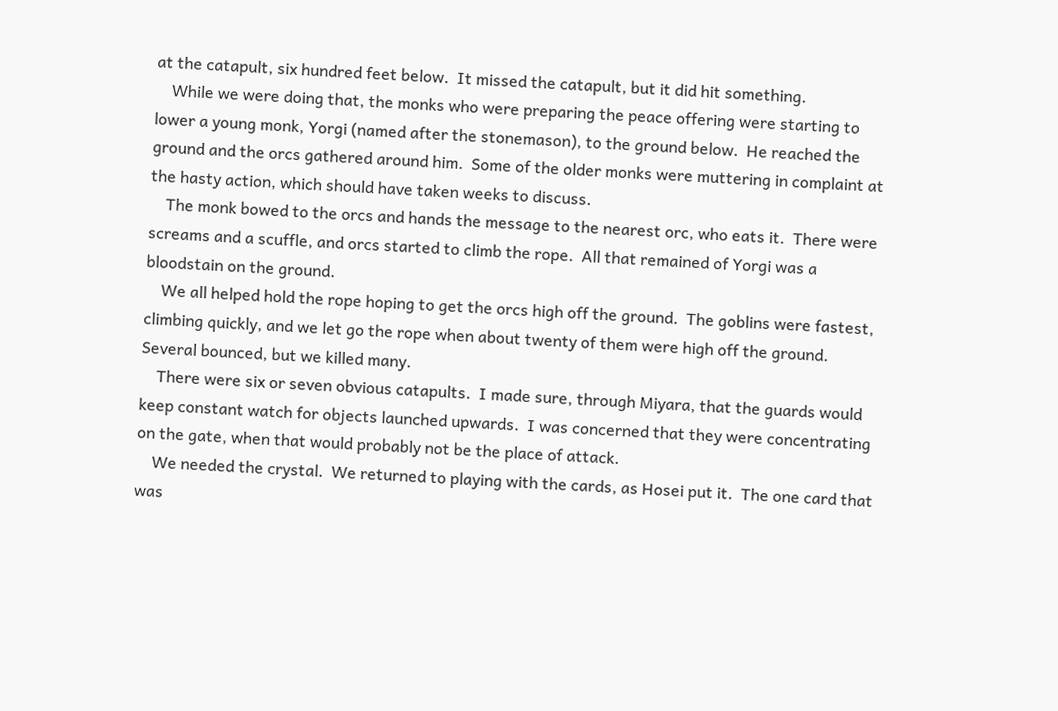at the catapult, six hundred feet below.  It missed the catapult, but it did hit something.
    While we were doing that, the monks who were preparing the peace offering were starting to lower a young monk, Yorgi (named after the stonemason), to the ground below.  He reached the ground and the orcs gathered around him.  Some of the older monks were muttering in complaint at the hasty action, which should have taken weeks to discuss.
    The monk bowed to the orcs and hands the message to the nearest orc, who eats it.  There were screams and a scuffle, and orcs started to climb the rope.  All that remained of Yorgi was a bloodstain on the ground.
    We all helped hold the rope hoping to get the orcs high off the ground.  The goblins were fastest, climbing quickly, and we let go the rope when about twenty of them were high off the ground.  Several bounced, but we killed many.
    There were six or seven obvious catapults.  I made sure, through Miyara, that the guards would keep constant watch for objects launched upwards.  I was concerned that they were concentrating on the gate, when that would probably not be the place of attack.
    We needed the crystal.  We returned to playing with the cards, as Hosei put it.  The one card that was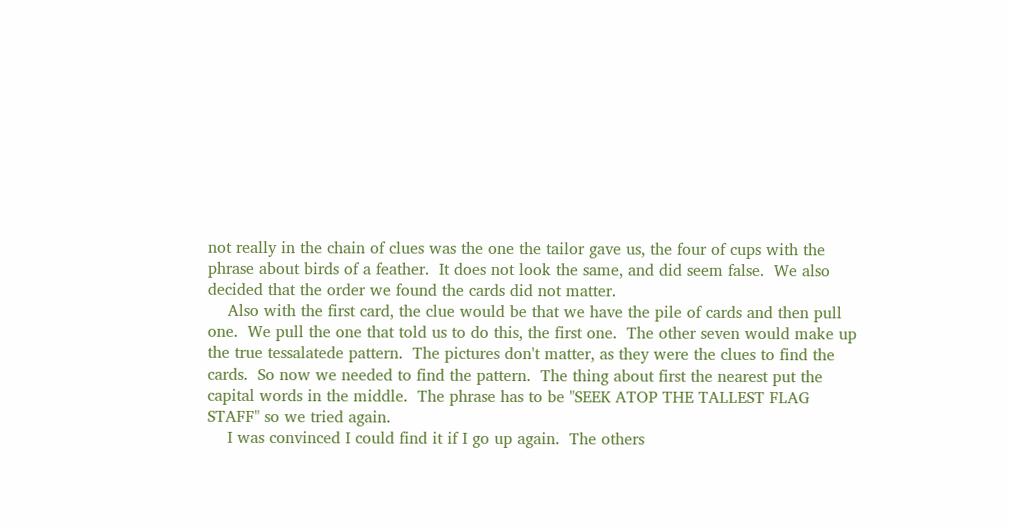not really in the chain of clues was the one the tailor gave us, the four of cups with the phrase about birds of a feather.  It does not look the same, and did seem false.  We also decided that the order we found the cards did not matter.
    Also with the first card, the clue would be that we have the pile of cards and then pull one.  We pull the one that told us to do this, the first one.  The other seven would make up the true tessalatede pattern.  The pictures don't matter, as they were the clues to find the cards.  So now we needed to find the pattern.  The thing about first the nearest put the capital words in the middle.  The phrase has to be "SEEK ATOP THE TALLEST FLAG STAFF" so we tried again.
    I was convinced I could find it if I go up again.  The others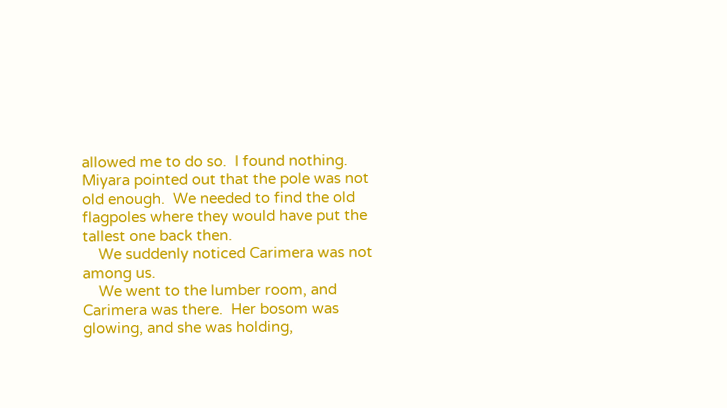allowed me to do so.  I found nothing.  Miyara pointed out that the pole was not old enough.  We needed to find the old flagpoles where they would have put the tallest one back then.
    We suddenly noticed Carimera was not among us.
    We went to the lumber room, and Carimera was there.  Her bosom was glowing, and she was holding,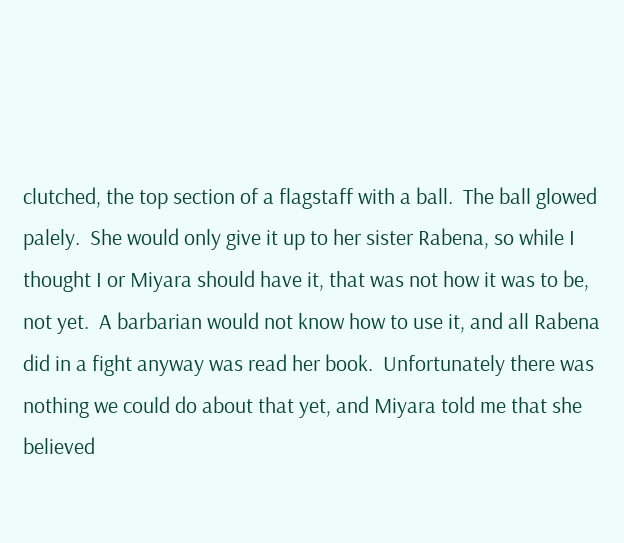clutched, the top section of a flagstaff with a ball.  The ball glowed palely.  She would only give it up to her sister Rabena, so while I thought I or Miyara should have it, that was not how it was to be, not yet.  A barbarian would not know how to use it, and all Rabena did in a fight anyway was read her book.  Unfortunately there was nothing we could do about that yet, and Miyara told me that she believed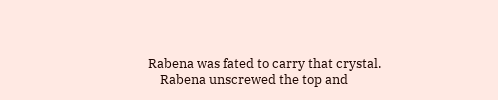Rabena was fated to carry that crystal.
    Rabena unscrewed the top and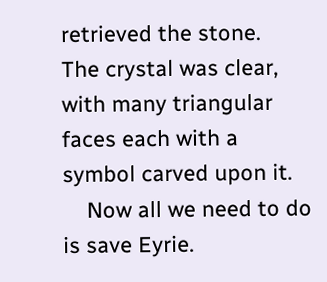retrieved the stone.  The crystal was clear, with many triangular faces each with a symbol carved upon it.
    Now all we need to do is save Eyrie.